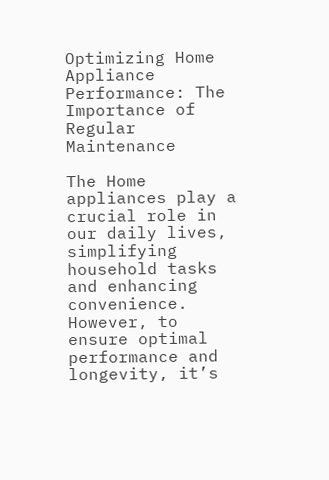Optimizing Home Appliance Performance: The Importance of Regular Maintenance

The Home appliances play a crucial role in our daily lives, simplifying household tasks and enhancing convenience. However, to ensure optimal performance and longevity, it’s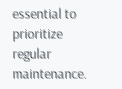essential to prioritize regular maintenance.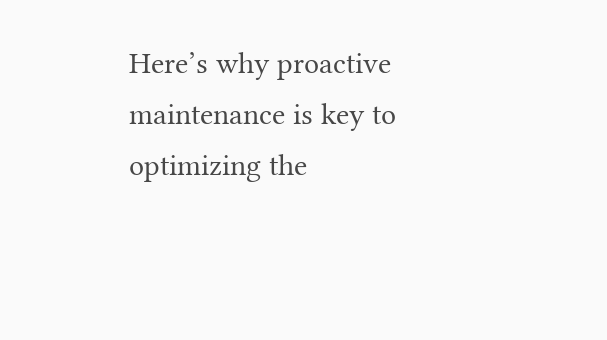Here’s why proactive maintenance is key to optimizing the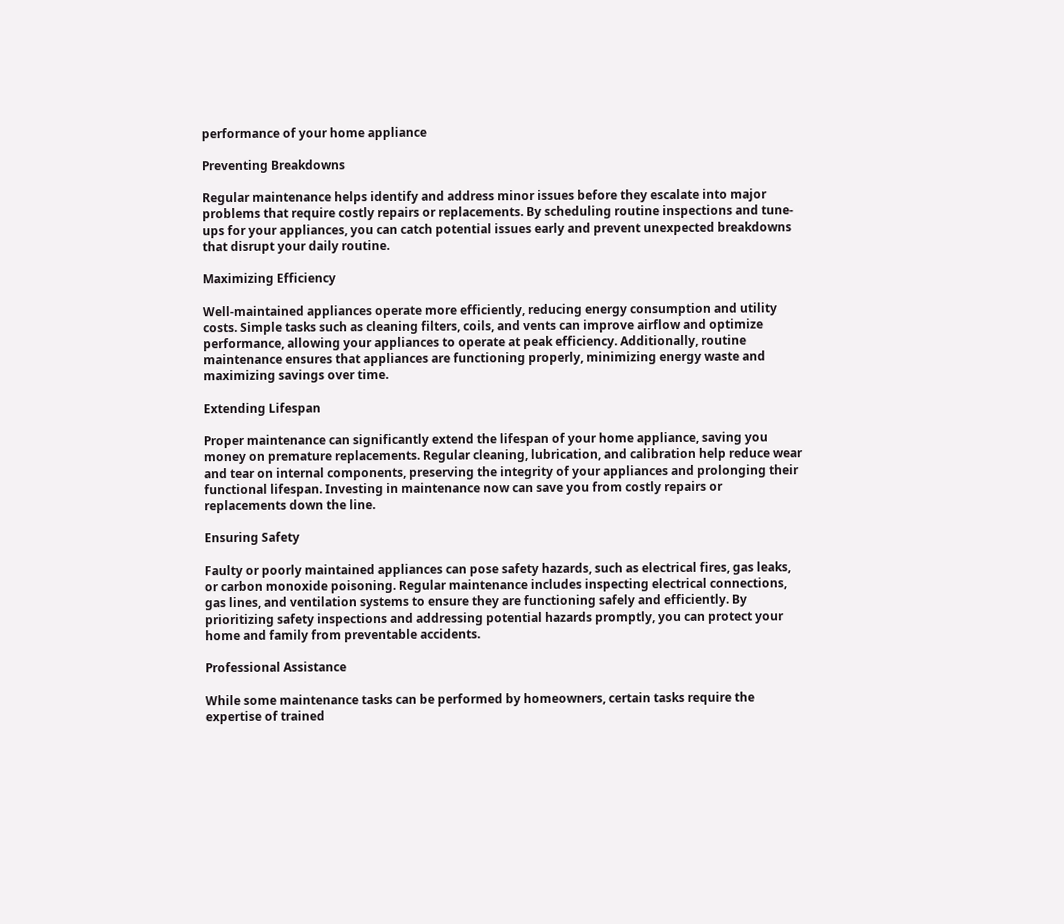performance of your home appliance

Preventing Breakdowns

Regular maintenance helps identify and address minor issues before they escalate into major problems that require costly repairs or replacements. By scheduling routine inspections and tune-ups for your appliances, you can catch potential issues early and prevent unexpected breakdowns that disrupt your daily routine.

Maximizing Efficiency

Well-maintained appliances operate more efficiently, reducing energy consumption and utility costs. Simple tasks such as cleaning filters, coils, and vents can improve airflow and optimize performance, allowing your appliances to operate at peak efficiency. Additionally, routine maintenance ensures that appliances are functioning properly, minimizing energy waste and maximizing savings over time.

Extending Lifespan

Proper maintenance can significantly extend the lifespan of your home appliance, saving you money on premature replacements. Regular cleaning, lubrication, and calibration help reduce wear and tear on internal components, preserving the integrity of your appliances and prolonging their functional lifespan. Investing in maintenance now can save you from costly repairs or replacements down the line.

Ensuring Safety

Faulty or poorly maintained appliances can pose safety hazards, such as electrical fires, gas leaks, or carbon monoxide poisoning. Regular maintenance includes inspecting electrical connections, gas lines, and ventilation systems to ensure they are functioning safely and efficiently. By prioritizing safety inspections and addressing potential hazards promptly, you can protect your home and family from preventable accidents.

Professional Assistance

While some maintenance tasks can be performed by homeowners, certain tasks require the expertise of trained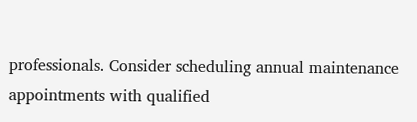professionals. Consider scheduling annual maintenance appointments with qualified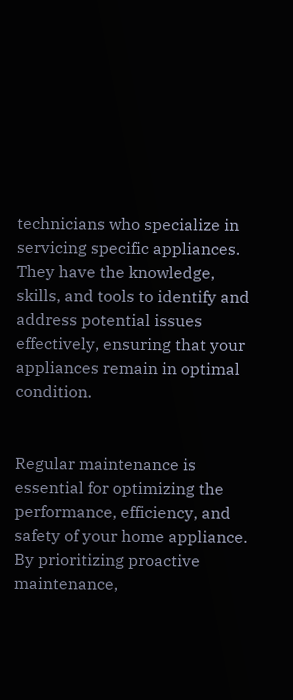technicians who specialize in servicing specific appliances. They have the knowledge, skills, and tools to identify and address potential issues effectively, ensuring that your appliances remain in optimal condition.


Regular maintenance is essential for optimizing the performance, efficiency, and safety of your home appliance. By prioritizing proactive maintenance,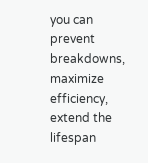you can prevent breakdowns, maximize efficiency, extend the lifespan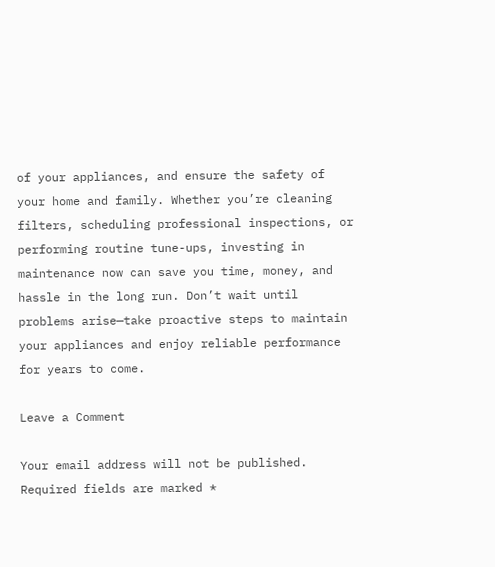of your appliances, and ensure the safety of your home and family. Whether you’re cleaning filters, scheduling professional inspections, or performing routine tune-ups, investing in maintenance now can save you time, money, and hassle in the long run. Don’t wait until problems arise—take proactive steps to maintain your appliances and enjoy reliable performance for years to come.

Leave a Comment

Your email address will not be published. Required fields are marked *